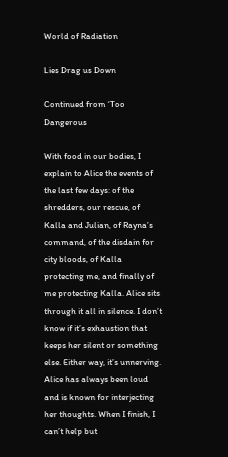World of Radiation

Lies Drag us Down

Continued from ‘Too Dangerous

With food in our bodies, I explain to Alice the events of the last few days: of the shredders, our rescue, of Kalla and Julian, of Rayna’s command, of the disdain for city bloods, of Kalla protecting me, and finally of me protecting Kalla. Alice sits through it all in silence. I don’t know if it’s exhaustion that keeps her silent or something else. Either way, it’s unnerving. Alice has always been loud and is known for interjecting her thoughts. When I finish, I can’t help but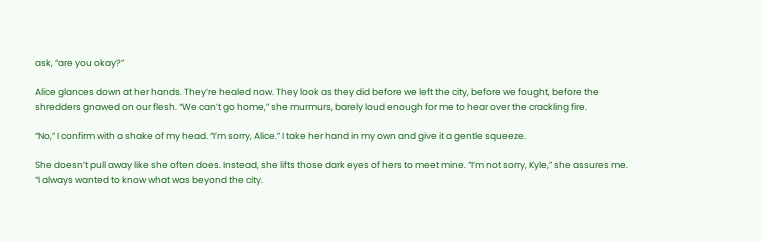ask, “are you okay?”

Alice glances down at her hands. They’re healed now. They look as they did before we left the city, before we fought, before the shredders gnawed on our flesh. “We can’t go home,” she murmurs, barely loud enough for me to hear over the crackling fire.

“No,” I confirm with a shake of my head. “I’m sorry, Alice.” I take her hand in my own and give it a gentle squeeze.

She doesn’t pull away like she often does. Instead, she lifts those dark eyes of hers to meet mine. “I’m not sorry, Kyle,” she assures me. “I always wanted to know what was beyond the city.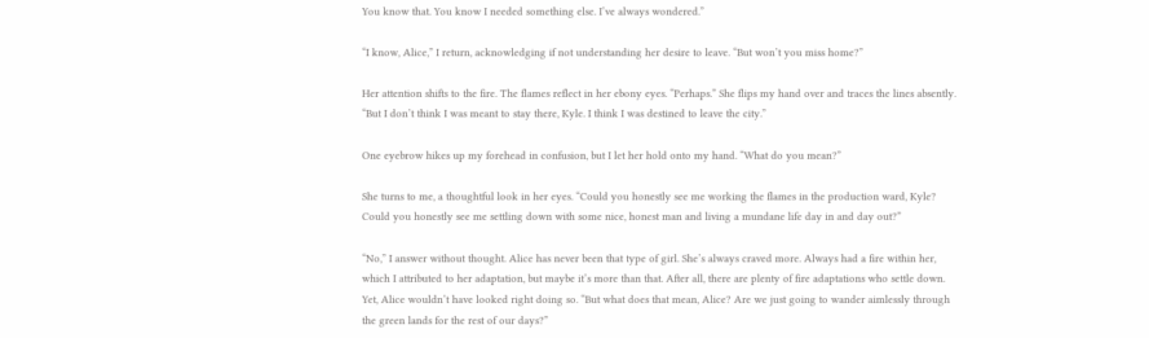You know that. You know I needed something else. I’ve always wondered.”

“I know, Alice,” I return, acknowledging if not understanding her desire to leave. “But won’t you miss home?”

Her attention shifts to the fire. The flames reflect in her ebony eyes. “Perhaps.” She flips my hand over and traces the lines absently. “But I don’t think I was meant to stay there, Kyle. I think I was destined to leave the city.”

One eyebrow hikes up my forehead in confusion, but I let her hold onto my hand. “What do you mean?”

She turns to me, a thoughtful look in her eyes. “Could you honestly see me working the flames in the production ward, Kyle? Could you honestly see me settling down with some nice, honest man and living a mundane life day in and day out?”

“No,” I answer without thought. Alice has never been that type of girl. She’s always craved more. Always had a fire within her, which I attributed to her adaptation, but maybe it’s more than that. After all, there are plenty of fire adaptations who settle down. Yet, Alice wouldn’t have looked right doing so. “But what does that mean, Alice? Are we just going to wander aimlessly through the green lands for the rest of our days?”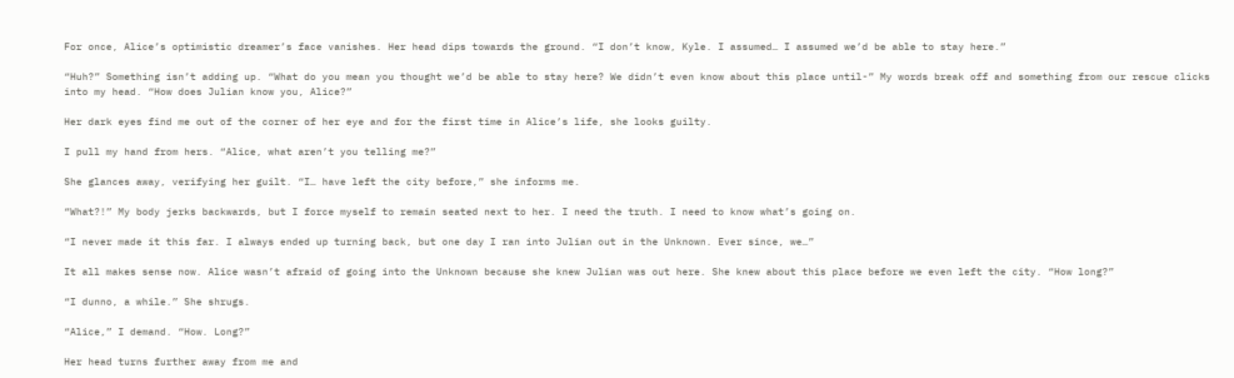For once, Alice’s optimistic dreamer’s face vanishes. Her head dips towards the ground. “I don’t know, Kyle. I assumed… I assumed we’d be able to stay here.”

“Huh?” Something isn’t adding up. “What do you mean you thought we’d be able to stay here? We didn’t even know about this place until-” My words break off and something from our rescue clicks into my head. “How does Julian know you, Alice?”

Her dark eyes find me out of the corner of her eye and for the first time in Alice’s life, she looks guilty.

I pull my hand from hers. “Alice, what aren’t you telling me?”

She glances away, verifying her guilt. “I… have left the city before,” she informs me.

“What?!” My body jerks backwards, but I force myself to remain seated next to her. I need the truth. I need to know what’s going on.

“I never made it this far. I always ended up turning back, but one day I ran into Julian out in the Unknown. Ever since, we…”

It all makes sense now. Alice wasn’t afraid of going into the Unknown because she knew Julian was out here. She knew about this place before we even left the city. “How long?”

“I dunno, a while.” She shrugs.

“Alice,” I demand. “How. Long?”

Her head turns further away from me and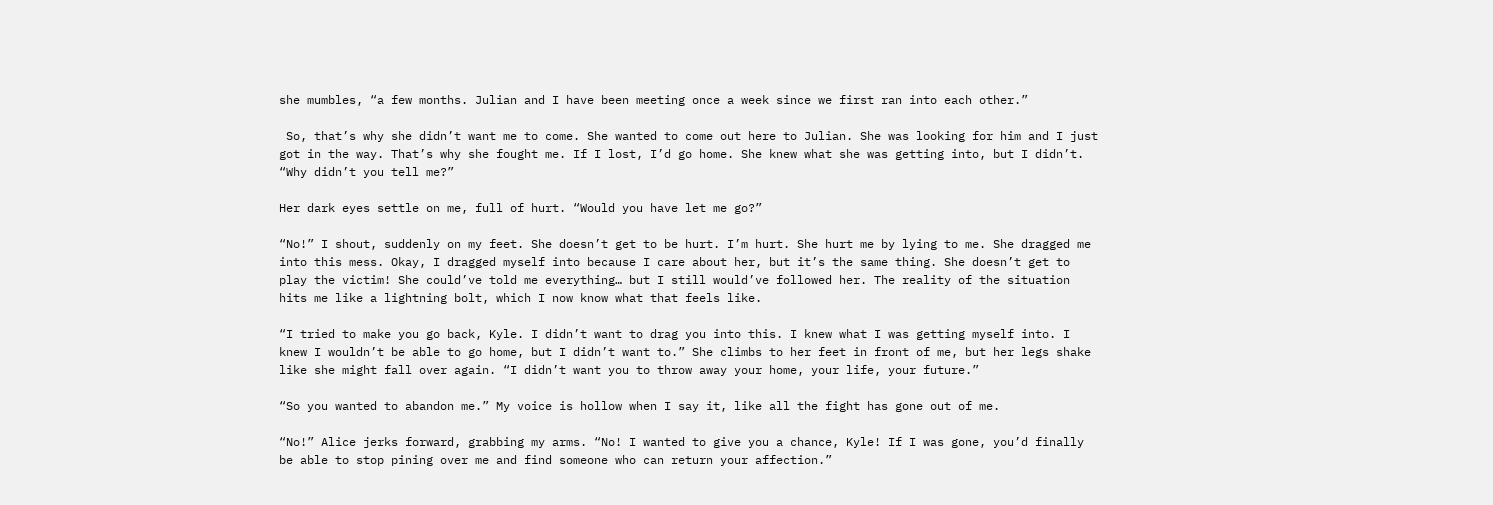she mumbles, “a few months. Julian and I have been meeting once a week since we first ran into each other.”

 So, that’s why she didn’t want me to come. She wanted to come out here to Julian. She was looking for him and I just got in the way. That’s why she fought me. If I lost, I’d go home. She knew what she was getting into, but I didn’t. “Why didn’t you tell me?”

Her dark eyes settle on me, full of hurt. “Would you have let me go?”

“No!” I shout, suddenly on my feet. She doesn’t get to be hurt. I’m hurt. She hurt me by lying to me. She dragged me into this mess. Okay, I dragged myself into because I care about her, but it’s the same thing. She doesn’t get to play the victim! She could’ve told me everything… but I still would’ve followed her. The reality of the situation hits me like a lightning bolt, which I now know what that feels like.

“I tried to make you go back, Kyle. I didn’t want to drag you into this. I knew what I was getting myself into. I knew I wouldn’t be able to go home, but I didn’t want to.” She climbs to her feet in front of me, but her legs shake like she might fall over again. “I didn’t want you to throw away your home, your life, your future.”

“So you wanted to abandon me.” My voice is hollow when I say it, like all the fight has gone out of me.

“No!” Alice jerks forward, grabbing my arms. “No! I wanted to give you a chance, Kyle! If I was gone, you’d finally be able to stop pining over me and find someone who can return your affection.”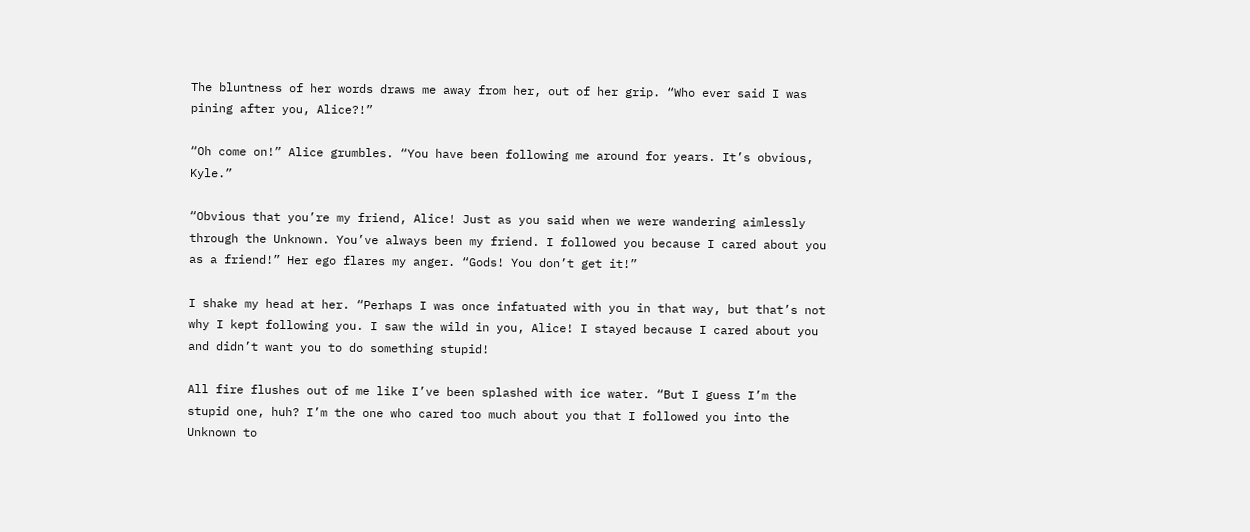The bluntness of her words draws me away from her, out of her grip. “Who ever said I was pining after you, Alice?!”

“Oh come on!” Alice grumbles. “You have been following me around for years. It’s obvious, Kyle.”

“Obvious that you’re my friend, Alice! Just as you said when we were wandering aimlessly through the Unknown. You’ve always been my friend. I followed you because I cared about you as a friend!” Her ego flares my anger. “Gods! You don’t get it!”

I shake my head at her. “Perhaps I was once infatuated with you in that way, but that’s not why I kept following you. I saw the wild in you, Alice! I stayed because I cared about you and didn’t want you to do something stupid!

All fire flushes out of me like I’ve been splashed with ice water. “But I guess I’m the stupid one, huh? I’m the one who cared too much about you that I followed you into the Unknown to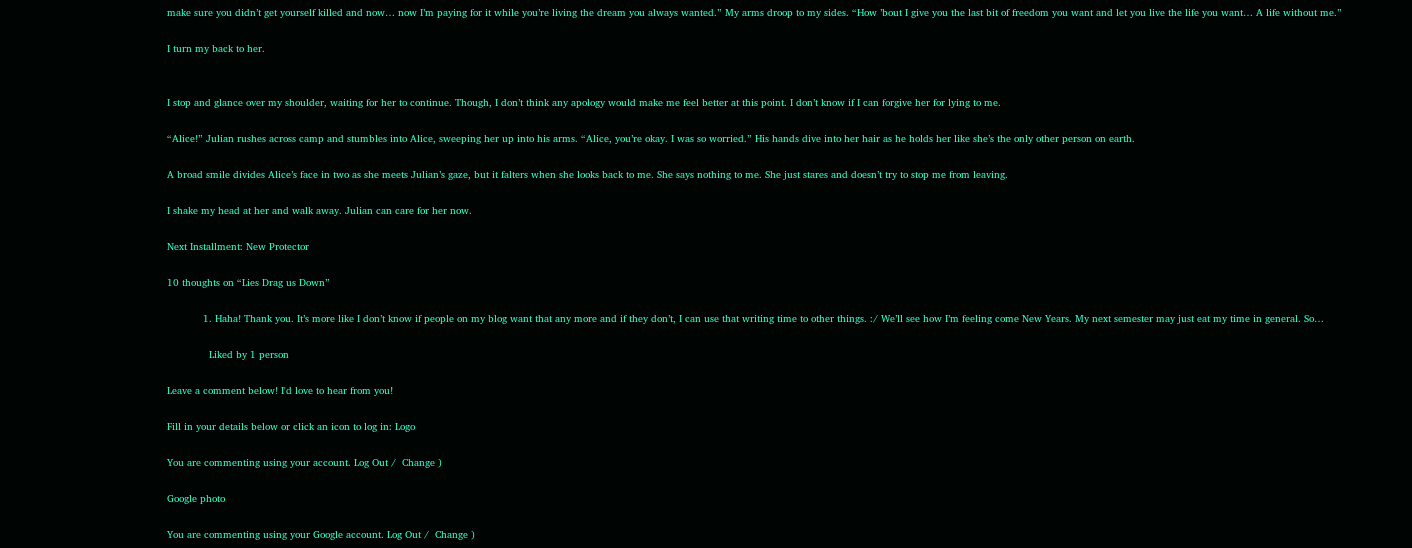make sure you didn’t get yourself killed and now… now I’m paying for it while you’re living the dream you always wanted.” My arms droop to my sides. “How ’bout I give you the last bit of freedom you want and let you live the life you want… A life without me.”

I turn my back to her.


I stop and glance over my shoulder, waiting for her to continue. Though, I don’t think any apology would make me feel better at this point. I don’t know if I can forgive her for lying to me.

“Alice!” Julian rushes across camp and stumbles into Alice, sweeping her up into his arms. “Alice, you’re okay. I was so worried.” His hands dive into her hair as he holds her like she’s the only other person on earth.

A broad smile divides Alice’s face in two as she meets Julian’s gaze, but it falters when she looks back to me. She says nothing to me. She just stares and doesn’t try to stop me from leaving.

I shake my head at her and walk away. Julian can care for her now.

Next Installment: New Protector

10 thoughts on “Lies Drag us Down”

            1. Haha! Thank you. It’s more like I don’t know if people on my blog want that any more and if they don’t, I can use that writing time to other things. :/ We’ll see how I’m feeling come New Years. My next semester may just eat my time in general. So…

              Liked by 1 person

Leave a comment below! I'd love to hear from you!

Fill in your details below or click an icon to log in: Logo

You are commenting using your account. Log Out /  Change )

Google photo

You are commenting using your Google account. Log Out /  Change )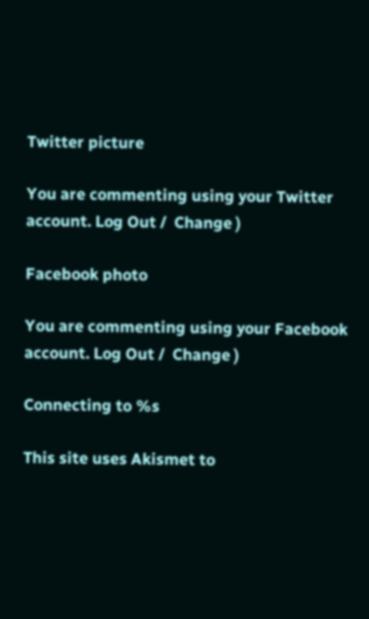Twitter picture

You are commenting using your Twitter account. Log Out /  Change )

Facebook photo

You are commenting using your Facebook account. Log Out /  Change )

Connecting to %s

This site uses Akismet to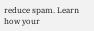reduce spam. Learn how your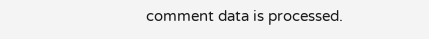comment data is processed.